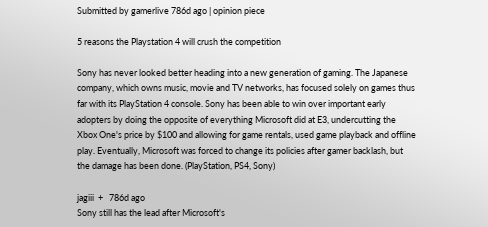Submitted by gamerlive 786d ago | opinion piece

5 reasons the Playstation 4 will crush the competition

Sony has never looked better heading into a new generation of gaming. The Japanese company, which owns music, movie and TV networks, has focused solely on games thus far with its PlayStation 4 console. Sony has been able to win over important early adopters by doing the opposite of everything Microsoft did at E3, undercutting the Xbox One's price by $100 and allowing for game rentals, used game playback and offline play. Eventually, Microsoft was forced to change its policies after gamer backlash, but the damage has been done. (PlayStation, PS4, Sony)

jagiii  +   786d ago
Sony still has the lead after Microsoft's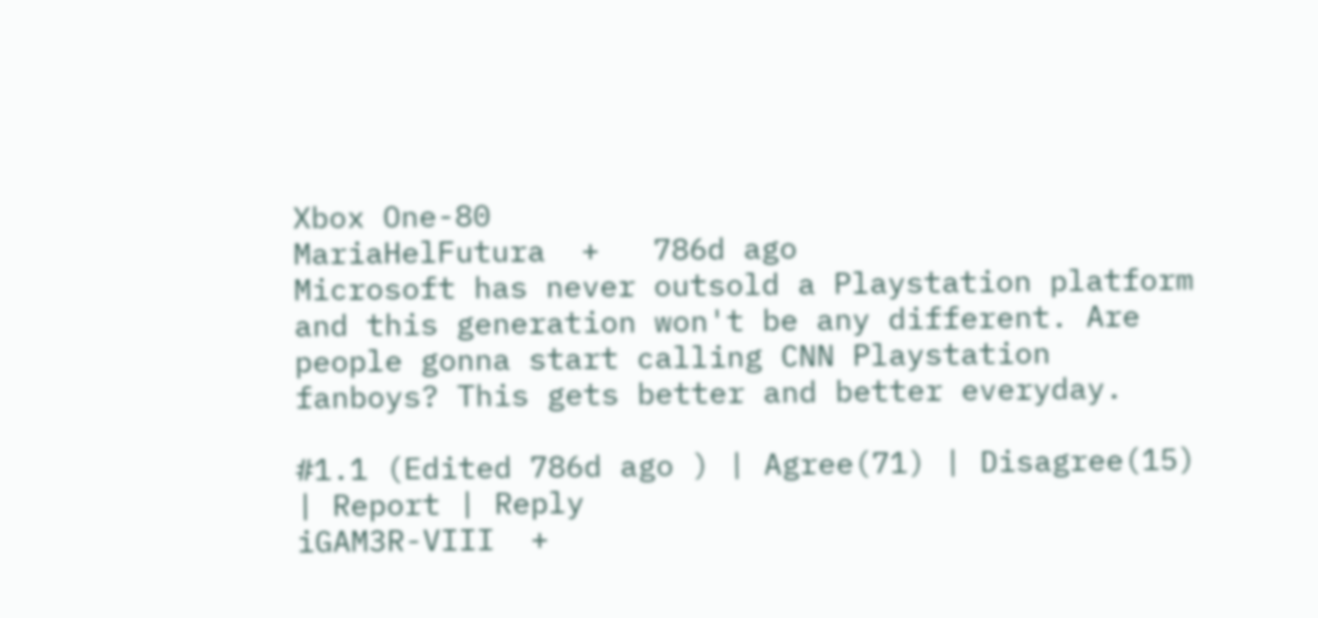Xbox One-80
MariaHelFutura  +   786d ago
Microsoft has never outsold a Playstation platform and this generation won't be any different. Are people gonna start calling CNN Playstation fanboys? This gets better and better everyday.

#1.1 (Edited 786d ago ) | Agree(71) | Disagree(15) | Report | Reply
iGAM3R-VIII  +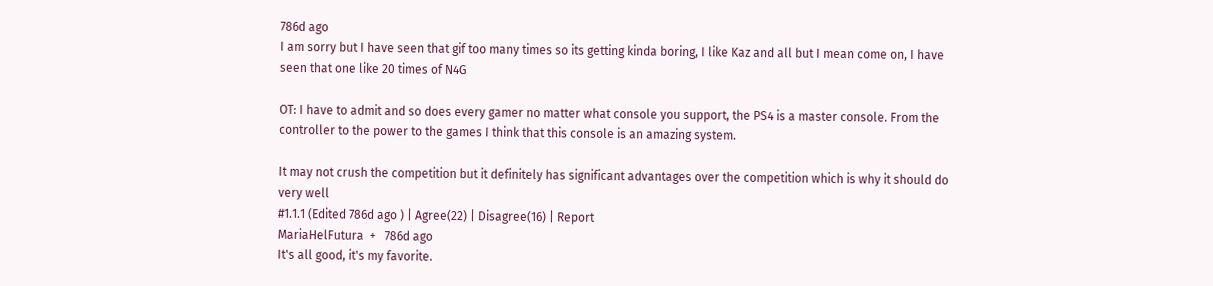786d ago
I am sorry but I have seen that gif too many times so its getting kinda boring, I like Kaz and all but I mean come on, I have seen that one like 20 times of N4G

OT: I have to admit and so does every gamer no matter what console you support, the PS4 is a master console. From the controller to the power to the games I think that this console is an amazing system.

It may not crush the competition but it definitely has significant advantages over the competition which is why it should do very well
#1.1.1 (Edited 786d ago ) | Agree(22) | Disagree(16) | Report
MariaHelFutura  +   786d ago
It's all good, it's my favorite.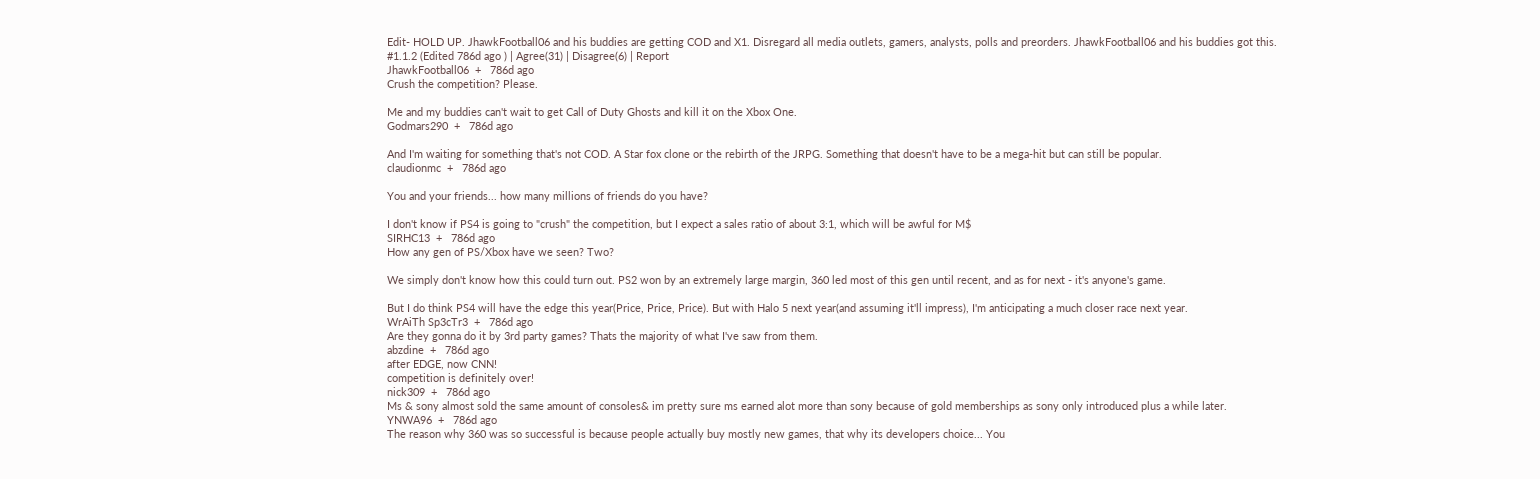Edit- HOLD UP. JhawkFootball06 and his buddies are getting COD and X1. Disregard all media outlets, gamers, analysts, polls and preorders. JhawkFootball06 and his buddies got this.
#1.1.2 (Edited 786d ago ) | Agree(31) | Disagree(6) | Report
JhawkFootball06  +   786d ago
Crush the competition? Please.

Me and my buddies can't wait to get Call of Duty Ghosts and kill it on the Xbox One.
Godmars290  +   786d ago

And I'm waiting for something that's not COD. A Star fox clone or the rebirth of the JRPG. Something that doesn't have to be a mega-hit but can still be popular.
claudionmc  +   786d ago

You and your friends... how many millions of friends do you have?

I don't know if PS4 is going to "crush" the competition, but I expect a sales ratio of about 3:1, which will be awful for M$
SIRHC13  +   786d ago
How any gen of PS/Xbox have we seen? Two?

We simply don't know how this could turn out. PS2 won by an extremely large margin, 360 led most of this gen until recent, and as for next - it's anyone's game.

But I do think PS4 will have the edge this year(Price, Price, Price). But with Halo 5 next year(and assuming it'll impress), I'm anticipating a much closer race next year.
WrAiTh Sp3cTr3  +   786d ago
Are they gonna do it by 3rd party games? Thats the majority of what I've saw from them.
abzdine  +   786d ago
after EDGE, now CNN!
competition is definitely over!
nick309  +   786d ago
Ms & sony almost sold the same amount of consoles& im pretty sure ms earned alot more than sony because of gold memberships as sony only introduced plus a while later.
YNWA96  +   786d ago
The reason why 360 was so successful is because people actually buy mostly new games, that why its developers choice... You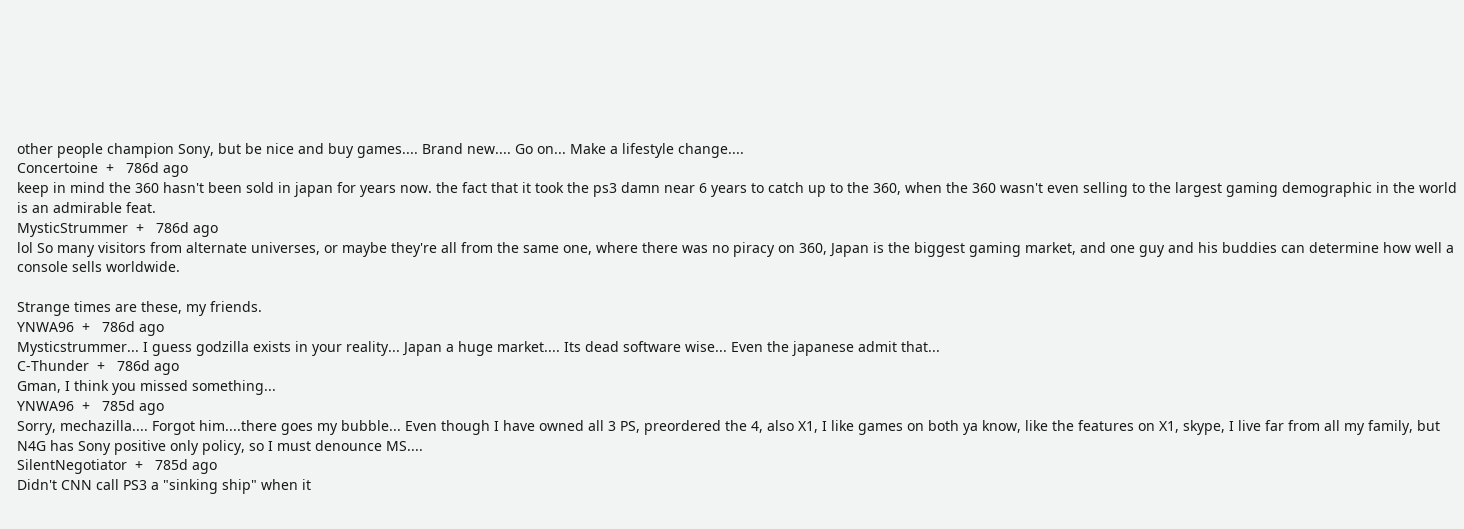other people champion Sony, but be nice and buy games.... Brand new.... Go on... Make a lifestyle change....
Concertoine  +   786d ago
keep in mind the 360 hasn't been sold in japan for years now. the fact that it took the ps3 damn near 6 years to catch up to the 360, when the 360 wasn't even selling to the largest gaming demographic in the world is an admirable feat.
MysticStrummer  +   786d ago
lol So many visitors from alternate universes, or maybe they're all from the same one, where there was no piracy on 360, Japan is the biggest gaming market, and one guy and his buddies can determine how well a console sells worldwide.

Strange times are these, my friends.
YNWA96  +   786d ago
Mysticstrummer... I guess godzilla exists in your reality... Japan a huge market.... Its dead software wise... Even the japanese admit that...
C-Thunder  +   786d ago
Gman, I think you missed something...
YNWA96  +   785d ago
Sorry, mechazilla.... Forgot him....there goes my bubble... Even though I have owned all 3 PS, preordered the 4, also X1, I like games on both ya know, like the features on X1, skype, I live far from all my family, but N4G has Sony positive only policy, so I must denounce MS....
SilentNegotiator  +   785d ago
Didn't CNN call PS3 a "sinking ship" when it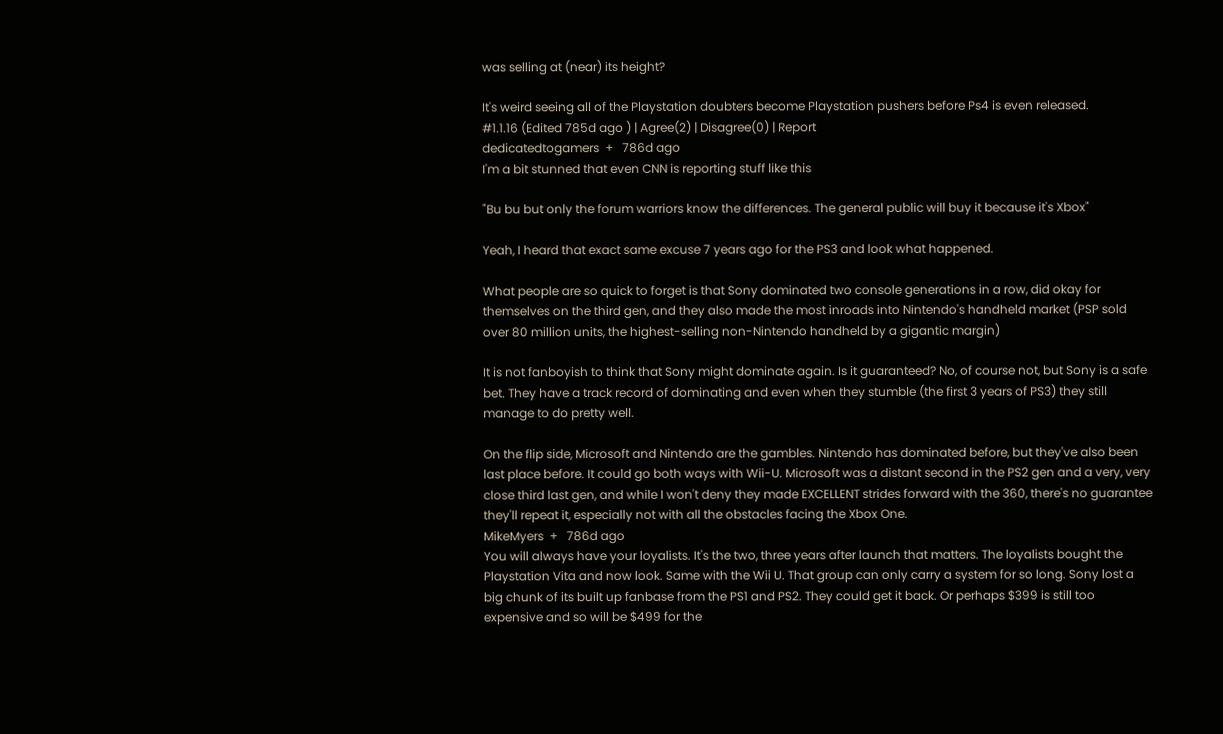was selling at (near) its height?

It's weird seeing all of the Playstation doubters become Playstation pushers before Ps4 is even released.
#1.1.16 (Edited 785d ago ) | Agree(2) | Disagree(0) | Report
dedicatedtogamers  +   786d ago
I'm a bit stunned that even CNN is reporting stuff like this

"Bu bu but only the forum warriors know the differences. The general public will buy it because it's Xbox"

Yeah, I heard that exact same excuse 7 years ago for the PS3 and look what happened.

What people are so quick to forget is that Sony dominated two console generations in a row, did okay for themselves on the third gen, and they also made the most inroads into Nintendo's handheld market (PSP sold over 80 million units, the highest-selling non-Nintendo handheld by a gigantic margin)

It is not fanboyish to think that Sony might dominate again. Is it guaranteed? No, of course not, but Sony is a safe bet. They have a track record of dominating and even when they stumble (the first 3 years of PS3) they still manage to do pretty well.

On the flip side, Microsoft and Nintendo are the gambles. Nintendo has dominated before, but they've also been last place before. It could go both ways with Wii-U. Microsoft was a distant second in the PS2 gen and a very, very close third last gen, and while I won't deny they made EXCELLENT strides forward with the 360, there's no guarantee they'll repeat it, especially not with all the obstacles facing the Xbox One.
MikeMyers  +   786d ago
You will always have your loyalists. It's the two, three years after launch that matters. The loyalists bought the Playstation Vita and now look. Same with the Wii U. That group can only carry a system for so long. Sony lost a big chunk of its built up fanbase from the PS1 and PS2. They could get it back. Or perhaps $399 is still too expensive and so will be $499 for the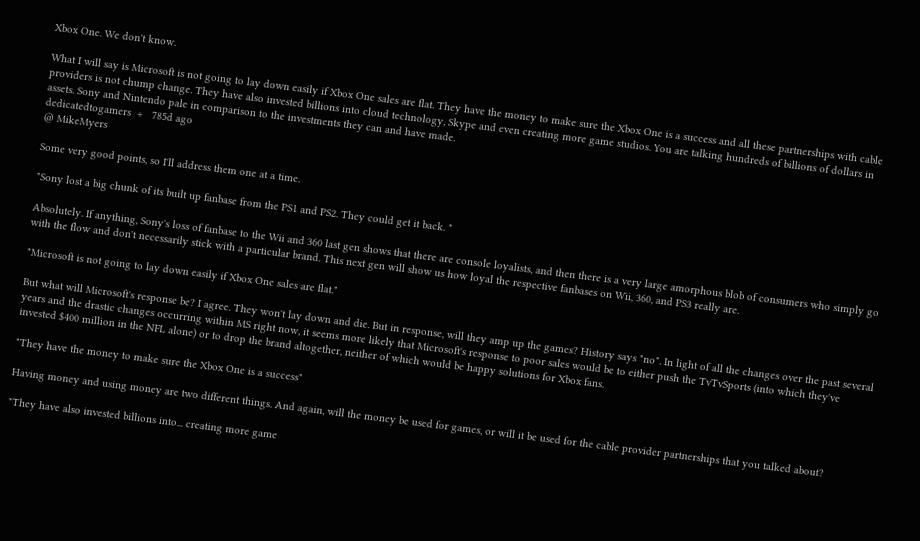Xbox One. We don't know.

What I will say is Microsoft is not going to lay down easily if Xbox One sales are flat. They have the money to make sure the Xbox One is a success and all these partnerships with cable providers is not chump change. They have also invested billions into cloud technology, Skype and even creating more game studios. You are talking hundreds of billions of dollars in assets. Sony and Nintendo pale in comparison to the investments they can and have made.
dedicatedtogamers  +   785d ago
@ MikeMyers

Some very good points, so I'll address them one at a time.

"Sony lost a big chunk of its built up fanbase from the PS1 and PS2. They could get it back. "

Absolutely. If anything, Sony's loss of fanbase to the Wii and 360 last gen shows that there are console loyalists, and then there is a very large amorphous blob of consumers who simply go with the flow and don't necessarily stick with a particular brand. This next gen will show us how loyal the respective fanbases on Wii, 360, and PS3 really are.

"Microsoft is not going to lay down easily if Xbox One sales are flat."

But what will Microsoft's response be? I agree. They won't lay down and die. But in response, will they amp up the games? History says "no". In light of all the changes over the past several years and the drastic changes occurring within MS right now, it seems more likely that Microsoft's response to poor sales would be to either push the TvTvSports (into which they've invested $400 million in the NFL alone) or to drop the brand altogether, neither of which would be happy solutions for Xbox fans.

"They have the money to make sure the Xbox One is a success"

Having money and using money are two different things. And again, will the money be used for games, or will it be used for the cable provider partnerships that you talked about?

"They have also invested billions into... creating more game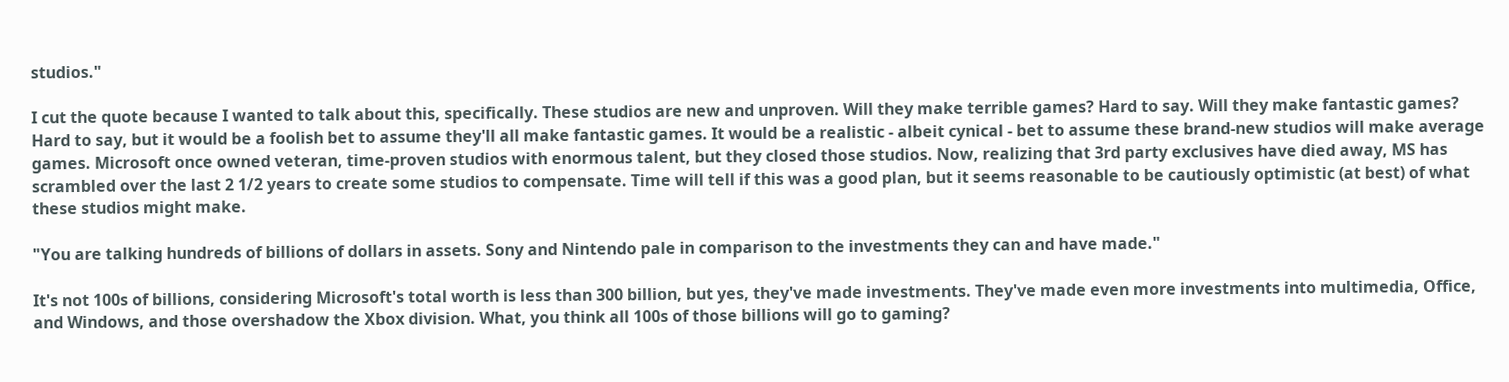studios."

I cut the quote because I wanted to talk about this, specifically. These studios are new and unproven. Will they make terrible games? Hard to say. Will they make fantastic games? Hard to say, but it would be a foolish bet to assume they'll all make fantastic games. It would be a realistic - albeit cynical - bet to assume these brand-new studios will make average games. Microsoft once owned veteran, time-proven studios with enormous talent, but they closed those studios. Now, realizing that 3rd party exclusives have died away, MS has scrambled over the last 2 1/2 years to create some studios to compensate. Time will tell if this was a good plan, but it seems reasonable to be cautiously optimistic (at best) of what these studios might make.

"You are talking hundreds of billions of dollars in assets. Sony and Nintendo pale in comparison to the investments they can and have made."

It's not 100s of billions, considering Microsoft's total worth is less than 300 billion, but yes, they've made investments. They've made even more investments into multimedia, Office, and Windows, and those overshadow the Xbox division. What, you think all 100s of those billions will go to gaming?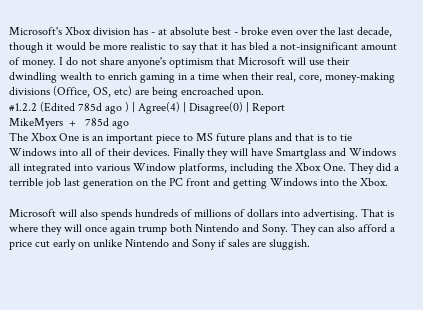Microsoft's Xbox division has - at absolute best - broke even over the last decade, though it would be more realistic to say that it has bled a not-insignificant amount of money. I do not share anyone's optimism that Microsoft will use their dwindling wealth to enrich gaming in a time when their real, core, money-making divisions (Office, OS, etc) are being encroached upon.
#1.2.2 (Edited 785d ago ) | Agree(4) | Disagree(0) | Report
MikeMyers  +   785d ago
The Xbox One is an important piece to MS future plans and that is to tie Windows into all of their devices. Finally they will have Smartglass and Windows all integrated into various Window platforms, including the Xbox One. They did a terrible job last generation on the PC front and getting Windows into the Xbox.

Microsoft will also spends hundreds of millions of dollars into advertising. That is where they will once again trump both Nintendo and Sony. They can also afford a price cut early on unlike Nintendo and Sony if sales are sluggish.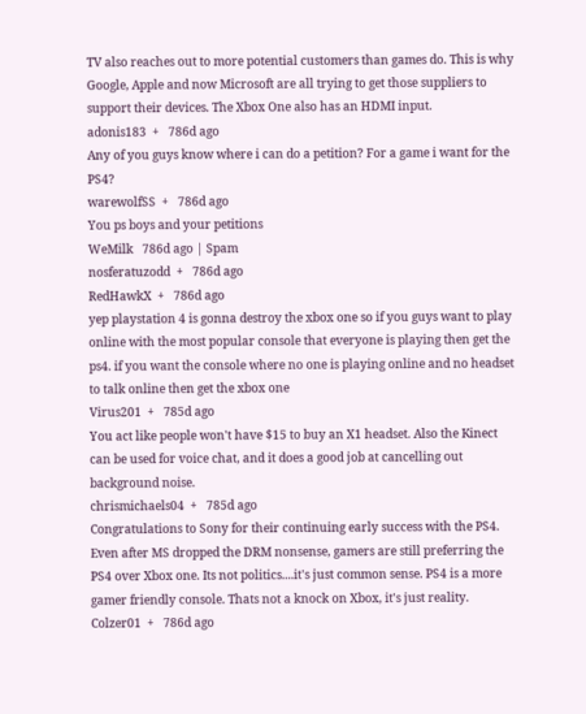TV also reaches out to more potential customers than games do. This is why Google, Apple and now Microsoft are all trying to get those suppliers to support their devices. The Xbox One also has an HDMI input.
adonis183  +   786d ago
Any of you guys know where i can do a petition? For a game i want for the PS4?
warewolfSS  +   786d ago
You ps boys and your petitions
WeMilk   786d ago | Spam
nosferatuzodd  +   786d ago
RedHawkX  +   786d ago
yep playstation 4 is gonna destroy the xbox one so if you guys want to play online with the most popular console that everyone is playing then get the ps4. if you want the console where no one is playing online and no headset to talk online then get the xbox one
Virus201  +   785d ago
You act like people won't have $15 to buy an X1 headset. Also the Kinect can be used for voice chat, and it does a good job at cancelling out background noise.
chrismichaels04  +   785d ago
Congratulations to Sony for their continuing early success with the PS4. Even after MS dropped the DRM nonsense, gamers are still preferring the PS4 over Xbox one. Its not politics....it's just common sense. PS4 is a more gamer friendly console. Thats not a knock on Xbox, it's just reality.
Colzer01  +   786d ago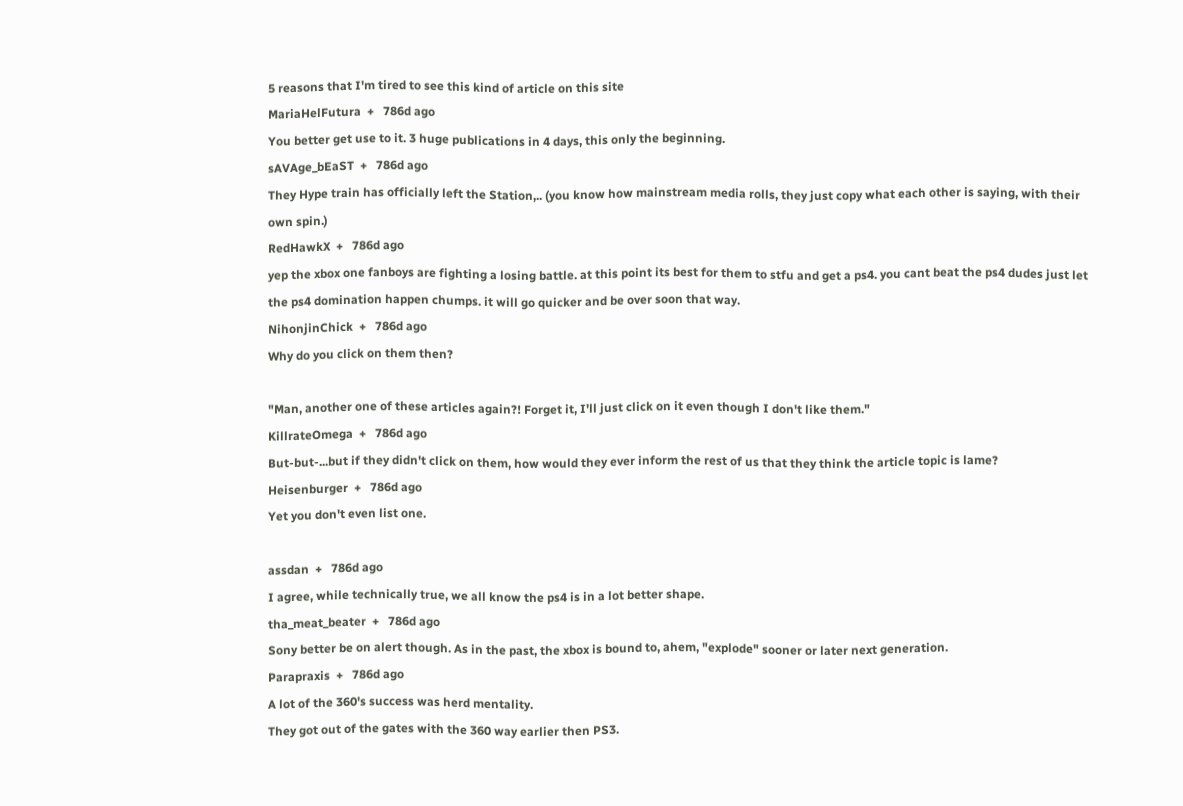5 reasons that I'm tired to see this kind of article on this site
MariaHelFutura  +   786d ago
You better get use to it. 3 huge publications in 4 days, this only the beginning.
sAVAge_bEaST  +   786d ago
They Hype train has officially left the Station,.. (you know how mainstream media rolls, they just copy what each other is saying, with their own spin.)
RedHawkX  +   786d ago
yep the xbox one fanboys are fighting a losing battle. at this point its best for them to stfu and get a ps4. you cant beat the ps4 dudes just let the ps4 domination happen chumps. it will go quicker and be over soon that way.
NihonjinChick  +   786d ago
Why do you click on them then?

"Man, another one of these articles again?! Forget it, I'll just click on it even though I don't like them."
KillrateOmega  +   786d ago
But-but-...but if they didn't click on them, how would they ever inform the rest of us that they think the article topic is lame?
Heisenburger  +   786d ago
Yet you don't even list one.

assdan  +   786d ago
I agree, while technically true, we all know the ps4 is in a lot better shape.
tha_meat_beater  +   786d ago
Sony better be on alert though. As in the past, the xbox is bound to, ahem, "explode" sooner or later next generation.
Parapraxis  +   786d ago
A lot of the 360's success was herd mentality.
They got out of the gates with the 360 way earlier then PS3.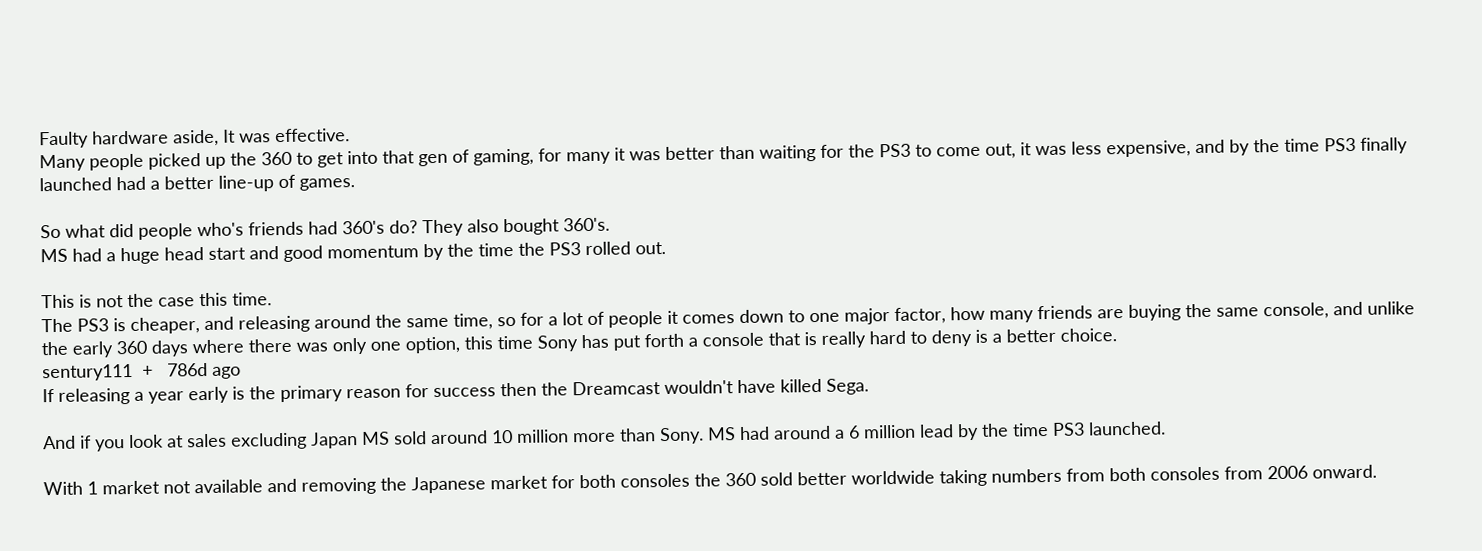Faulty hardware aside, It was effective.
Many people picked up the 360 to get into that gen of gaming, for many it was better than waiting for the PS3 to come out, it was less expensive, and by the time PS3 finally launched had a better line-up of games.

So what did people who's friends had 360's do? They also bought 360's.
MS had a huge head start and good momentum by the time the PS3 rolled out.

This is not the case this time.
The PS3 is cheaper, and releasing around the same time, so for a lot of people it comes down to one major factor, how many friends are buying the same console, and unlike the early 360 days where there was only one option, this time Sony has put forth a console that is really hard to deny is a better choice.
sentury111  +   786d ago
If releasing a year early is the primary reason for success then the Dreamcast wouldn't have killed Sega.

And if you look at sales excluding Japan MS sold around 10 million more than Sony. MS had around a 6 million lead by the time PS3 launched.

With 1 market not available and removing the Japanese market for both consoles the 360 sold better worldwide taking numbers from both consoles from 2006 onward.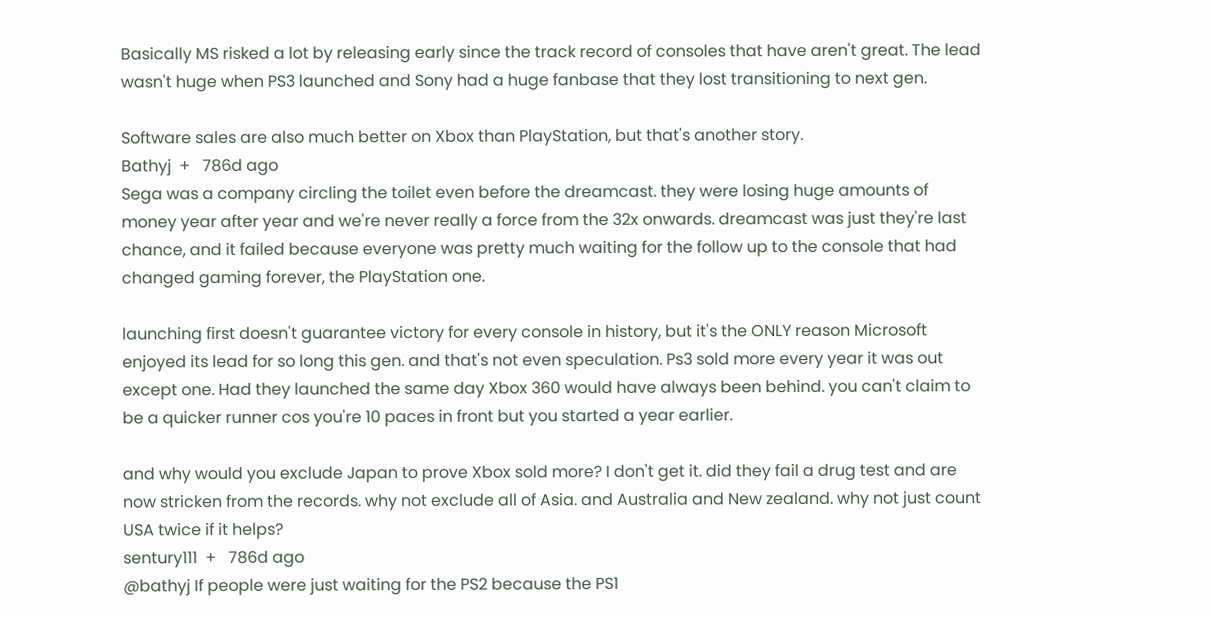Basically MS risked a lot by releasing early since the track record of consoles that have aren't great. The lead wasn't huge when PS3 launched and Sony had a huge fanbase that they lost transitioning to next gen.

Software sales are also much better on Xbox than PlayStation, but that's another story.
Bathyj  +   786d ago
Sega was a company circling the toilet even before the dreamcast. they were losing huge amounts of money year after year and we're never really a force from the 32x onwards. dreamcast was just they're last chance, and it failed because everyone was pretty much waiting for the follow up to the console that had changed gaming forever, the PlayStation one.

launching first doesn't guarantee victory for every console in history, but it's the ONLY reason Microsoft enjoyed its lead for so long this gen. and that's not even speculation. Ps3 sold more every year it was out except one. Had they launched the same day Xbox 360 would have always been behind. you can't claim to be a quicker runner cos you're 10 paces in front but you started a year earlier.

and why would you exclude Japan to prove Xbox sold more? I don't get it. did they fail a drug test and are now stricken from the records. why not exclude all of Asia. and Australia and New zealand. why not just count USA twice if it helps?
sentury111  +   786d ago
@bathyj If people were just waiting for the PS2 because the PS1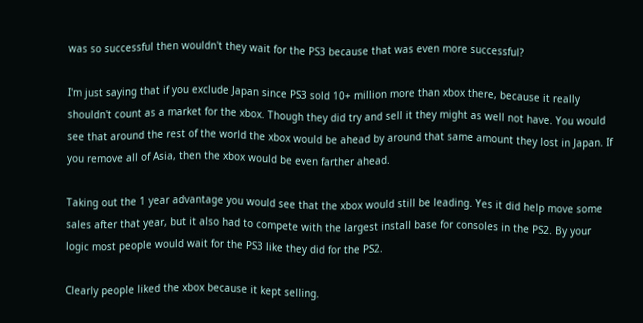was so successful then wouldn't they wait for the PS3 because that was even more successful?

I'm just saying that if you exclude Japan since PS3 sold 10+ million more than xbox there, because it really shouldn't count as a market for the xbox. Though they did try and sell it they might as well not have. You would see that around the rest of the world the xbox would be ahead by around that same amount they lost in Japan. If you remove all of Asia, then the xbox would be even farther ahead.

Taking out the 1 year advantage you would see that the xbox would still be leading. Yes it did help move some sales after that year, but it also had to compete with the largest install base for consoles in the PS2. By your logic most people would wait for the PS3 like they did for the PS2.

Clearly people liked the xbox because it kept selling.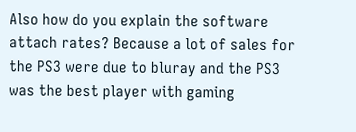Also how do you explain the software attach rates? Because a lot of sales for the PS3 were due to bluray and the PS3 was the best player with gaming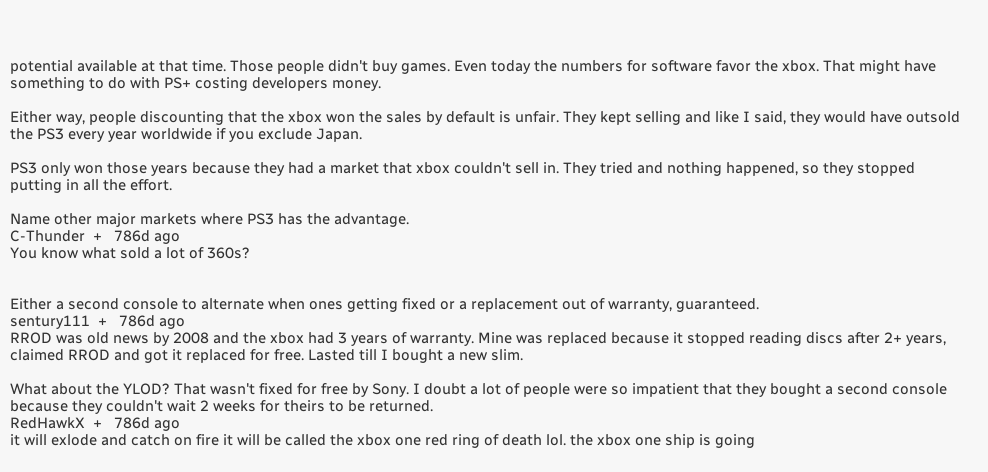potential available at that time. Those people didn't buy games. Even today the numbers for software favor the xbox. That might have something to do with PS+ costing developers money.

Either way, people discounting that the xbox won the sales by default is unfair. They kept selling and like I said, they would have outsold the PS3 every year worldwide if you exclude Japan.

PS3 only won those years because they had a market that xbox couldn't sell in. They tried and nothing happened, so they stopped putting in all the effort.

Name other major markets where PS3 has the advantage.
C-Thunder  +   786d ago
You know what sold a lot of 360s?


Either a second console to alternate when ones getting fixed or a replacement out of warranty, guaranteed.
sentury111  +   786d ago
RROD was old news by 2008 and the xbox had 3 years of warranty. Mine was replaced because it stopped reading discs after 2+ years, claimed RROD and got it replaced for free. Lasted till I bought a new slim.

What about the YLOD? That wasn't fixed for free by Sony. I doubt a lot of people were so impatient that they bought a second console because they couldn't wait 2 weeks for theirs to be returned.
RedHawkX  +   786d ago
it will exlode and catch on fire it will be called the xbox one red ring of death lol. the xbox one ship is going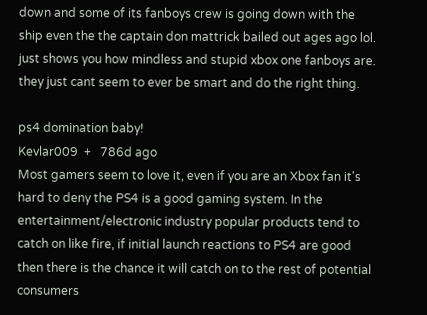down and some of its fanboys crew is going down with the ship even the the captain don mattrick bailed out ages ago lol. just shows you how mindless and stupid xbox one fanboys are. they just cant seem to ever be smart and do the right thing.

ps4 domination baby!
Kevlar009  +   786d ago
Most gamers seem to love it, even if you are an Xbox fan it's hard to deny the PS4 is a good gaming system. In the entertainment/electronic industry popular products tend to catch on like fire, if initial launch reactions to PS4 are good then there is the chance it will catch on to the rest of potential consumers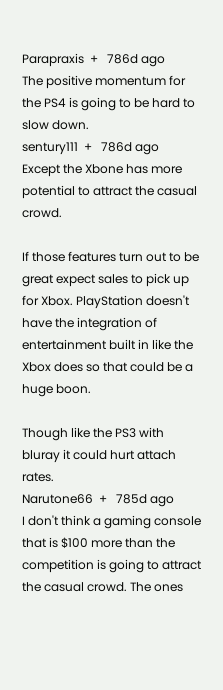Parapraxis  +   786d ago
The positive momentum for the PS4 is going to be hard to slow down.
sentury111  +   786d ago
Except the Xbone has more potential to attract the casual crowd.

If those features turn out to be great expect sales to pick up for Xbox. PlayStation doesn't have the integration of entertainment built in like the Xbox does so that could be a huge boon.

Though like the PS3 with bluray it could hurt attach rates.
Narutone66  +   785d ago
I don't think a gaming console that is $100 more than the competition is going to attract the casual crowd. The ones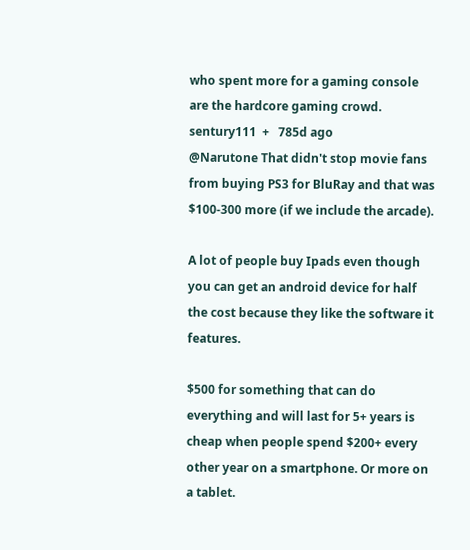who spent more for a gaming console are the hardcore gaming crowd.
sentury111  +   785d ago
@Narutone That didn't stop movie fans from buying PS3 for BluRay and that was $100-300 more (if we include the arcade).

A lot of people buy Ipads even though you can get an android device for half the cost because they like the software it features.

$500 for something that can do everything and will last for 5+ years is cheap when people spend $200+ every other year on a smartphone. Or more on a tablet.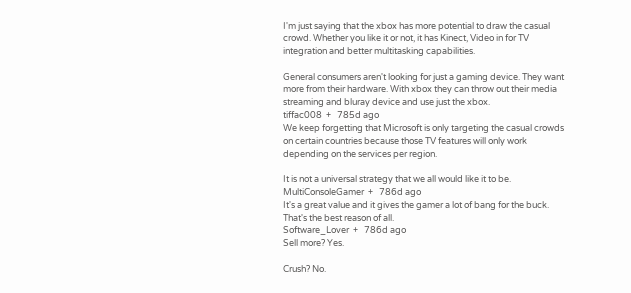I'm just saying that the xbox has more potential to draw the casual crowd. Whether you like it or not, it has Kinect, Video in for TV integration and better multitasking capabilities.

General consumers aren't looking for just a gaming device. They want more from their hardware. With xbox they can throw out their media streaming and bluray device and use just the xbox.
tiffac008  +   785d ago
We keep forgetting that Microsoft is only targeting the casual crowds on certain countries because those TV features will only work depending on the services per region.

It is not a universal strategy that we all would like it to be.
MultiConsoleGamer  +   786d ago
It's a great value and it gives the gamer a lot of bang for the buck. That's the best reason of all.
Software_Lover  +   786d ago
Sell more? Yes.

Crush? No.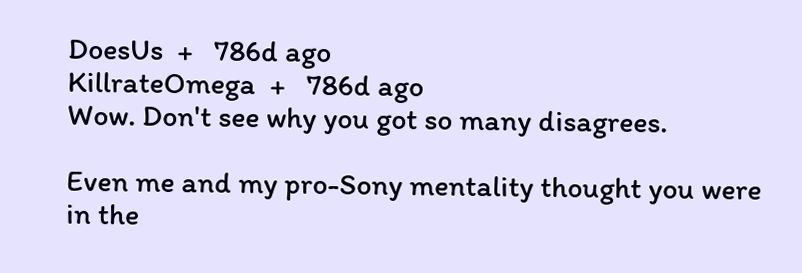DoesUs  +   786d ago
KillrateOmega  +   786d ago
Wow. Don't see why you got so many disagrees.

Even me and my pro-Sony mentality thought you were in the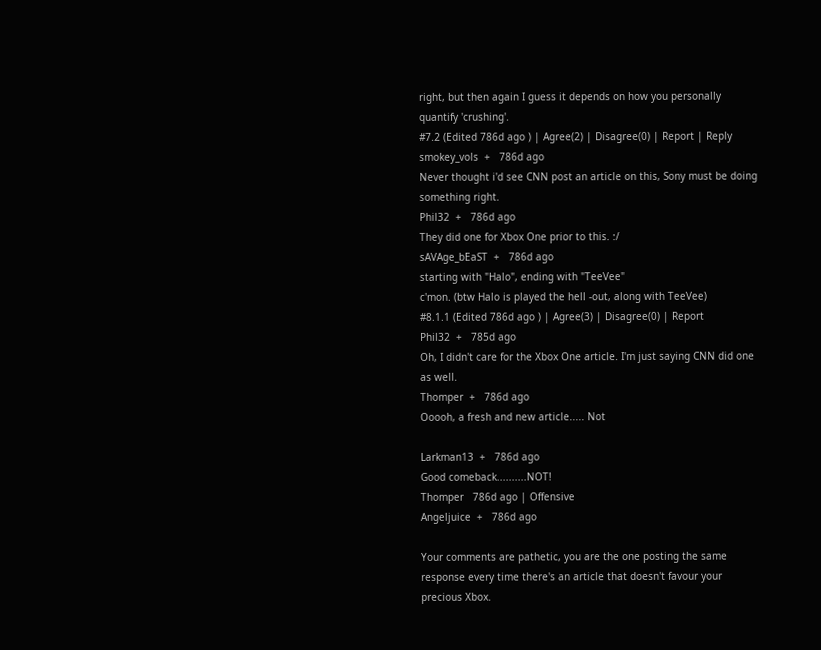right, but then again I guess it depends on how you personally quantify 'crushing'.
#7.2 (Edited 786d ago ) | Agree(2) | Disagree(0) | Report | Reply
smokey_vols  +   786d ago
Never thought i'd see CNN post an article on this, Sony must be doing something right.
Phil32  +   786d ago
They did one for Xbox One prior to this. :/
sAVAge_bEaST  +   786d ago
starting with "Halo", ending with "TeeVee"
c'mon. (btw Halo is played the hell -out, along with TeeVee)
#8.1.1 (Edited 786d ago ) | Agree(3) | Disagree(0) | Report
Phil32  +   785d ago
Oh, I didn't care for the Xbox One article. I'm just saying CNN did one as well.
Thomper  +   786d ago
Ooooh, a fresh and new article..... Not

Larkman13  +   786d ago
Good comeback..........NOT!
Thomper   786d ago | Offensive
Angeljuice  +   786d ago

Your comments are pathetic, you are the one posting the same response every time there's an article that doesn't favour your precious Xbox.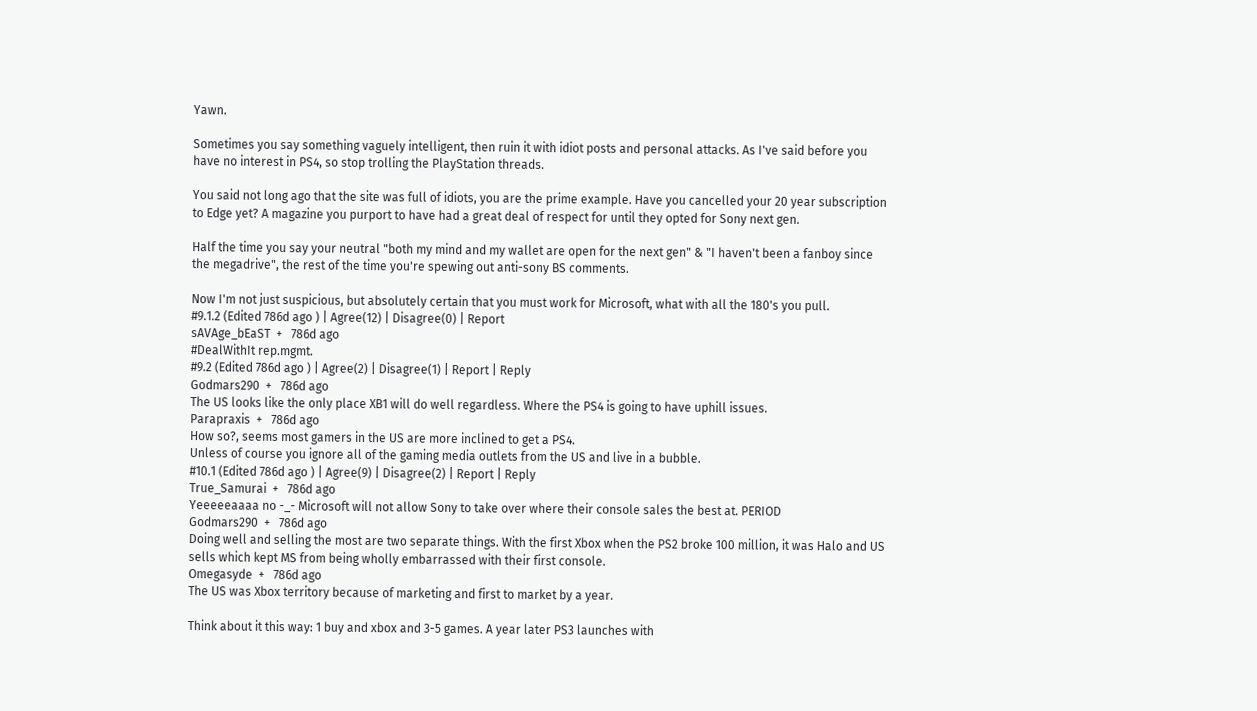Yawn.

Sometimes you say something vaguely intelligent, then ruin it with idiot posts and personal attacks. As I've said before you have no interest in PS4, so stop trolling the PlayStation threads.

You said not long ago that the site was full of idiots, you are the prime example. Have you cancelled your 20 year subscription to Edge yet? A magazine you purport to have had a great deal of respect for until they opted for Sony next gen.

Half the time you say your neutral "both my mind and my wallet are open for the next gen" & "I haven't been a fanboy since the megadrive", the rest of the time you're spewing out anti-sony BS comments.

Now I'm not just suspicious, but absolutely certain that you must work for Microsoft, what with all the 180's you pull.
#9.1.2 (Edited 786d ago ) | Agree(12) | Disagree(0) | Report
sAVAge_bEaST  +   786d ago
#DealWithIt rep.mgmt.
#9.2 (Edited 786d ago ) | Agree(2) | Disagree(1) | Report | Reply
Godmars290  +   786d ago
The US looks like the only place XB1 will do well regardless. Where the PS4 is going to have uphill issues.
Parapraxis  +   786d ago
How so?, seems most gamers in the US are more inclined to get a PS4.
Unless of course you ignore all of the gaming media outlets from the US and live in a bubble.
#10.1 (Edited 786d ago ) | Agree(9) | Disagree(2) | Report | Reply
True_Samurai  +   786d ago
Yeeeeeaaaa no -_- Microsoft will not allow Sony to take over where their console sales the best at. PERIOD
Godmars290  +   786d ago
Doing well and selling the most are two separate things. With the first Xbox when the PS2 broke 100 million, it was Halo and US sells which kept MS from being wholly embarrassed with their first console.
Omegasyde  +   786d ago
The US was Xbox territory because of marketing and first to market by a year.

Think about it this way: 1 buy and xbox and 3-5 games. A year later PS3 launches with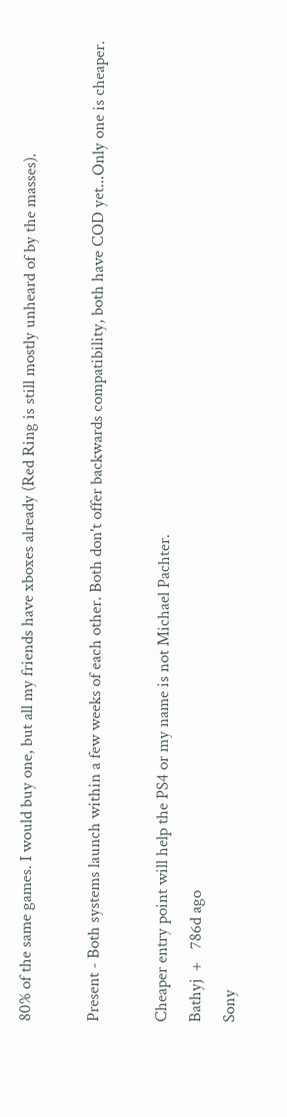80% of the same games. I would buy one, but all my friends have xboxes already (Red Ring is still mostly unheard of by the masses).

Present - Both systems launch within a few weeks of each other. Both don't offer backwards compatibility, both have COD yet...Only one is cheaper.

Cheaper entry point will help the PS4 or my name is not Michael Pachter.
Bathyj  +   786d ago
Sony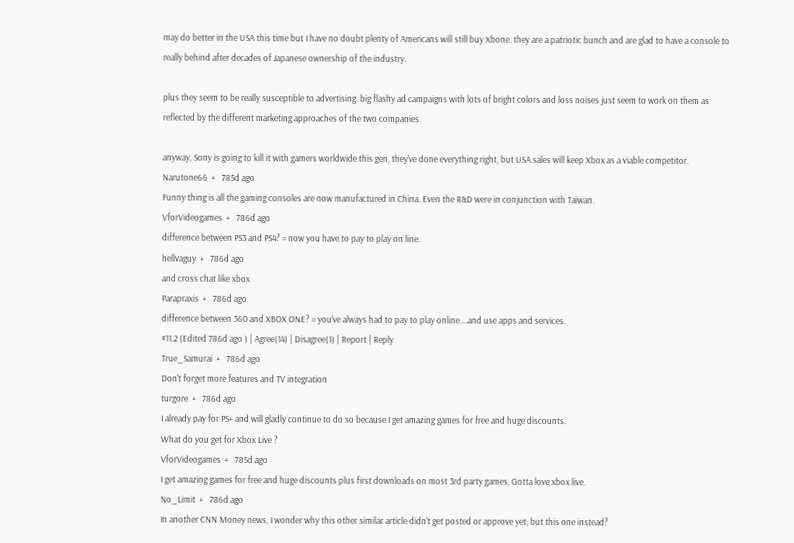may do better in the USA this time but I have no doubt plenty of Americans will still buy Xbone. they are a patriotic bunch and are glad to have a console to really behind after decades of Japanese ownership of the industry.

plus they seem to be really susceptible to advertising. big flashy ad campaigns with lots of bright colors and loss noises just seem to work on them as reflected by the different marketing approaches of the two companies.

anyway, Sony is going to kill it with gamers worldwide this gen, they've done everything right, but USA sales will keep Xbox as a viable competitor.
Narutone66  +   785d ago
Funny thing is all the gaming consoles are now manufactured in China. Even the R&D were in conjunction with Taiwan.
VforVideogames  +   786d ago
difference between PS3 and PS4? = now you have to pay to play on line.
hellvaguy  +   786d ago
and cross chat like xbox
Parapraxis  +   786d ago
difference between 360 and XBOX ONE? = you've always had to pay to play online....and use apps and services.
#11.2 (Edited 786d ago ) | Agree(14) | Disagree(1) | Report | Reply
True_Samurai  +   786d ago
Don't forget more features and TV integration
turgore  +   786d ago
I already pay for PS+ and will gladly continue to do so because I get amazing games for free and huge discounts.
What do you get for Xbox Live ?
VforVideogames  +   785d ago
I get amazing games for free and huge discounts plus first downloads on most 3rd party games, Gotta love xbox live.
No_Limit  +   786d ago
In another CNN Money news, I wonder why this other similar article didn't get posted or approve yet; but this one instead?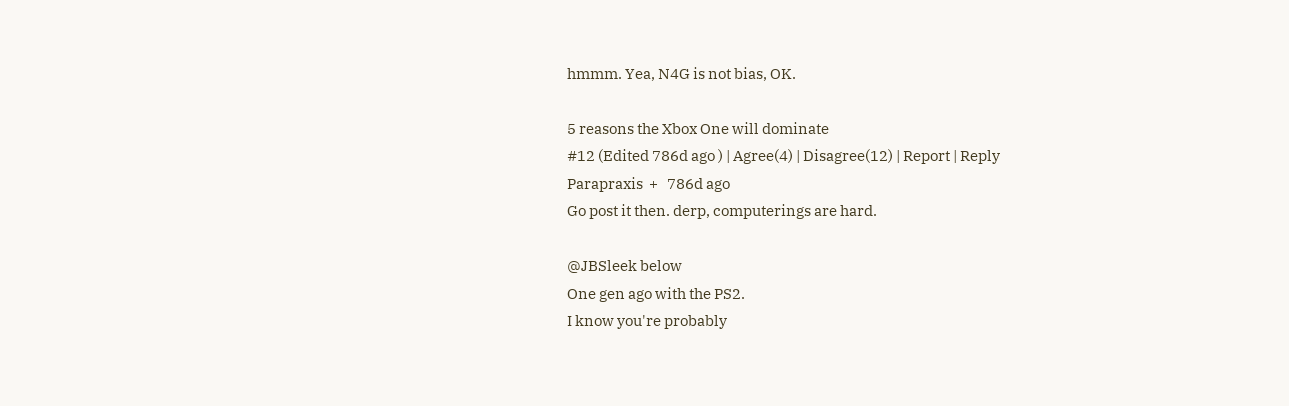hmmm. Yea, N4G is not bias, OK.

5 reasons the Xbox One will dominate
#12 (Edited 786d ago ) | Agree(4) | Disagree(12) | Report | Reply
Parapraxis  +   786d ago
Go post it then. derp, computerings are hard.

@JBSleek below
One gen ago with the PS2.
I know you're probably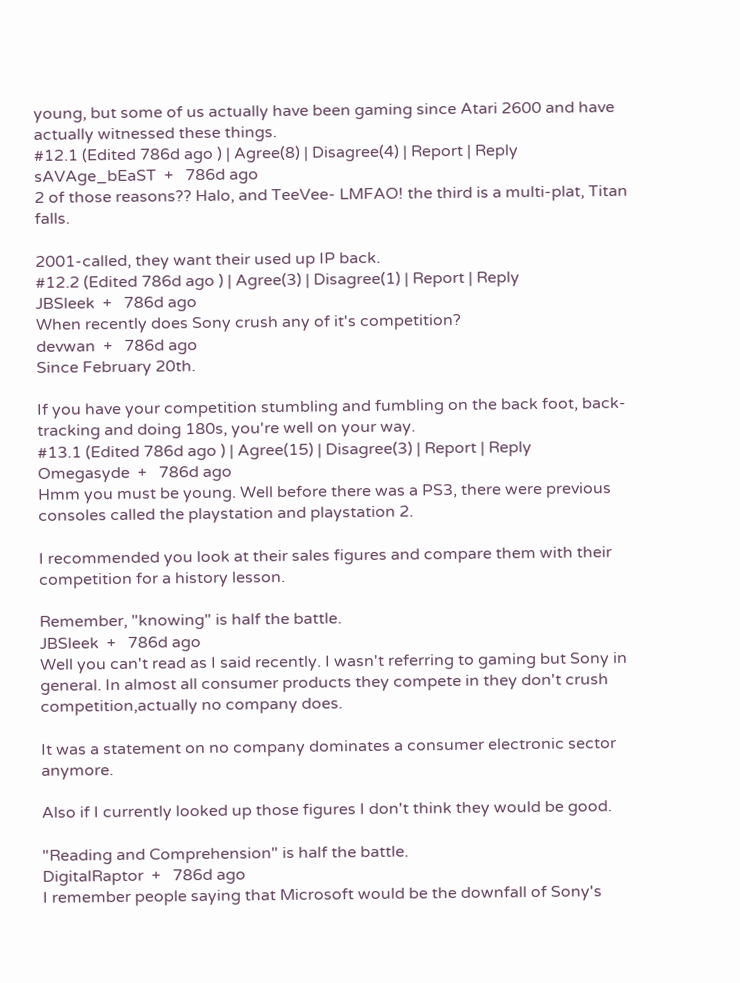young, but some of us actually have been gaming since Atari 2600 and have actually witnessed these things.
#12.1 (Edited 786d ago ) | Agree(8) | Disagree(4) | Report | Reply
sAVAge_bEaST  +   786d ago
2 of those reasons?? Halo, and TeeVee- LMFAO! the third is a multi-plat, Titan falls.

2001-called, they want their used up IP back.
#12.2 (Edited 786d ago ) | Agree(3) | Disagree(1) | Report | Reply
JBSleek  +   786d ago
When recently does Sony crush any of it's competition?
devwan  +   786d ago
Since February 20th.

If you have your competition stumbling and fumbling on the back foot, back-tracking and doing 180s, you're well on your way.
#13.1 (Edited 786d ago ) | Agree(15) | Disagree(3) | Report | Reply
Omegasyde  +   786d ago
Hmm you must be young. Well before there was a PS3, there were previous consoles called the playstation and playstation 2.

I recommended you look at their sales figures and compare them with their competition for a history lesson.

Remember, "knowing" is half the battle.
JBSleek  +   786d ago
Well you can't read as I said recently. I wasn't referring to gaming but Sony in general. In almost all consumer products they compete in they don't crush competition,actually no company does.

It was a statement on no company dominates a consumer electronic sector anymore.

Also if I currently looked up those figures I don't think they would be good.

"Reading and Comprehension" is half the battle.
DigitalRaptor  +   786d ago
I remember people saying that Microsoft would be the downfall of Sony's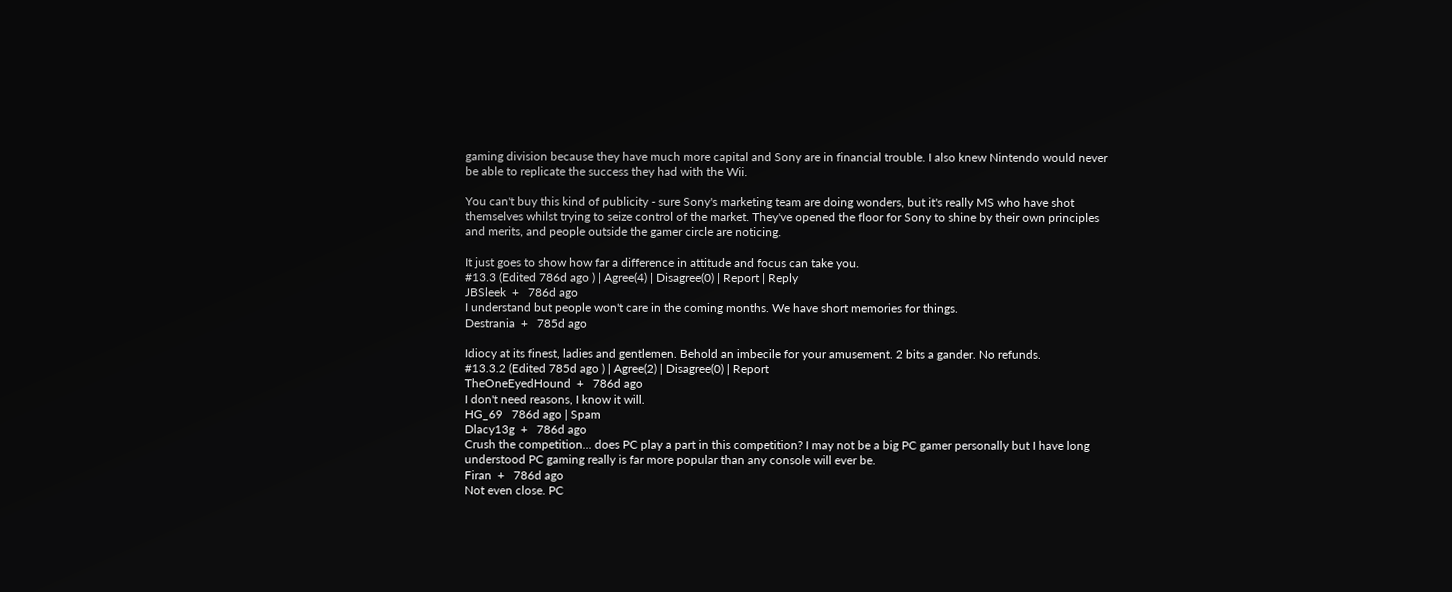gaming division because they have much more capital and Sony are in financial trouble. I also knew Nintendo would never be able to replicate the success they had with the Wii.

You can't buy this kind of publicity - sure Sony's marketing team are doing wonders, but it's really MS who have shot themselves whilst trying to seize control of the market. They've opened the floor for Sony to shine by their own principles and merits, and people outside the gamer circle are noticing.

It just goes to show how far a difference in attitude and focus can take you.
#13.3 (Edited 786d ago ) | Agree(4) | Disagree(0) | Report | Reply
JBSleek  +   786d ago
I understand but people won't care in the coming months. We have short memories for things.
Destrania  +   785d ago

Idiocy at its finest, ladies and gentlemen. Behold an imbecile for your amusement. 2 bits a gander. No refunds.
#13.3.2 (Edited 785d ago ) | Agree(2) | Disagree(0) | Report
TheOneEyedHound  +   786d ago
I don't need reasons, I know it will.
HG_69   786d ago | Spam
Dlacy13g  +   786d ago
Crush the competition... does PC play a part in this competition? I may not be a big PC gamer personally but I have long understood PC gaming really is far more popular than any console will ever be.
Firan  +   786d ago
Not even close. PC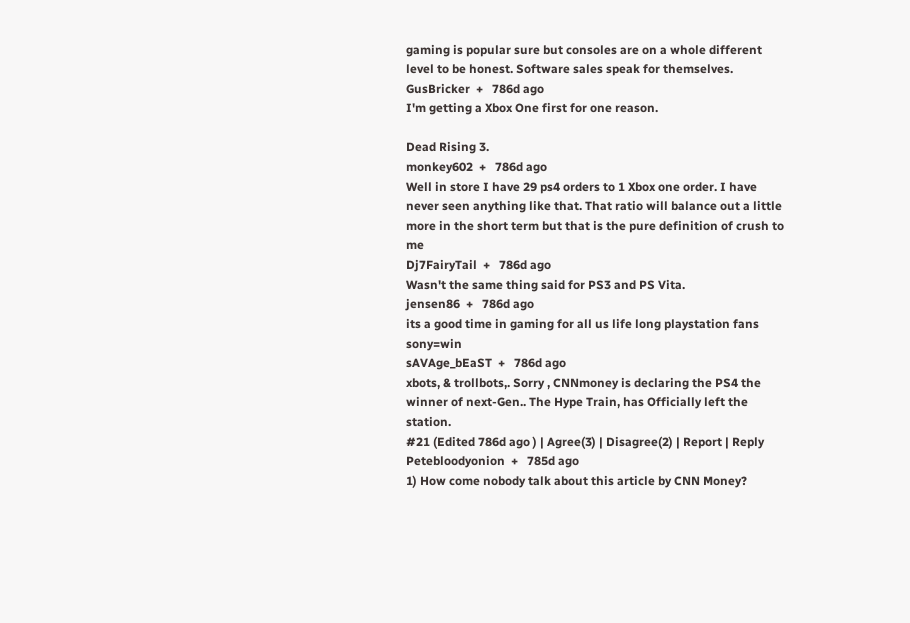gaming is popular sure but consoles are on a whole different level to be honest. Software sales speak for themselves.
GusBricker  +   786d ago
I'm getting a Xbox One first for one reason.

Dead Rising 3.
monkey602  +   786d ago
Well in store I have 29 ps4 orders to 1 Xbox one order. I have never seen anything like that. That ratio will balance out a little more in the short term but that is the pure definition of crush to me
Dj7FairyTail  +   786d ago
Wasn't the same thing said for PS3 and PS Vita.
jensen86  +   786d ago
its a good time in gaming for all us life long playstation fans sony=win
sAVAge_bEaST  +   786d ago
xbots, & trollbots,. Sorry , CNNmoney is declaring the PS4 the winner of next-Gen.. The Hype Train, has Officially left the station.
#21 (Edited 786d ago ) | Agree(3) | Disagree(2) | Report | Reply
Petebloodyonion  +   785d ago
1) How come nobody talk about this article by CNN Money?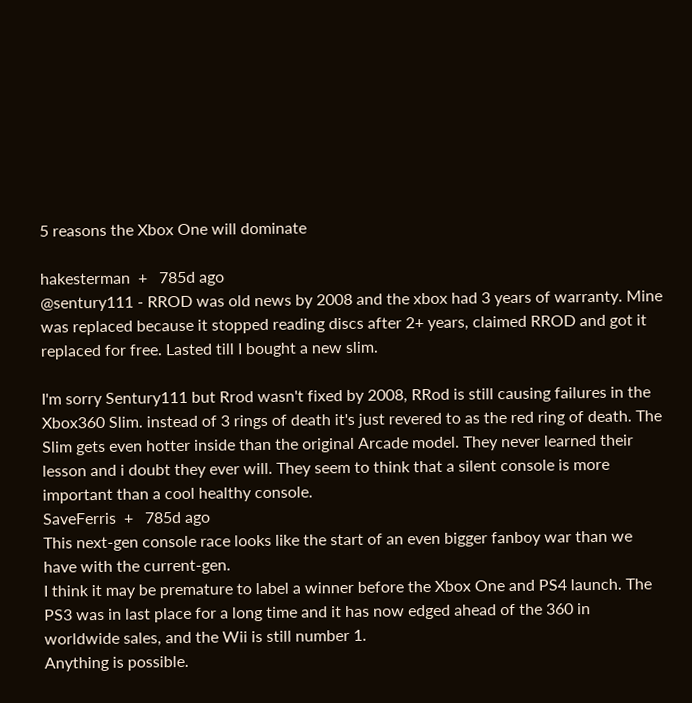5 reasons the Xbox One will dominate

hakesterman  +   785d ago
@sentury111 - RROD was old news by 2008 and the xbox had 3 years of warranty. Mine was replaced because it stopped reading discs after 2+ years, claimed RROD and got it replaced for free. Lasted till I bought a new slim.

I'm sorry Sentury111 but Rrod wasn't fixed by 2008, RRod is still causing failures in the Xbox360 Slim. instead of 3 rings of death it's just revered to as the red ring of death. The Slim gets even hotter inside than the original Arcade model. They never learned their lesson and i doubt they ever will. They seem to think that a silent console is more important than a cool healthy console.
SaveFerris  +   785d ago
This next-gen console race looks like the start of an even bigger fanboy war than we have with the current-gen.
I think it may be premature to label a winner before the Xbox One and PS4 launch. The PS3 was in last place for a long time and it has now edged ahead of the 360 in worldwide sales, and the Wii is still number 1.
Anything is possible.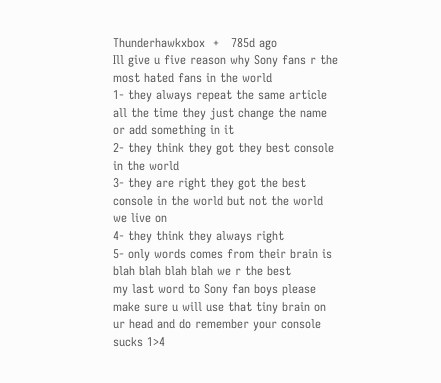Thunderhawkxbox  +   785d ago
Ill give u five reason why Sony fans r the most hated fans in the world
1- they always repeat the same article all the time they just change the name or add something in it
2- they think they got they best console in the world
3- they are right they got the best console in the world but not the world we live on
4- they think they always right
5- only words comes from their brain is blah blah blah blah we r the best
my last word to Sony fan boys please make sure u will use that tiny brain on ur head and do remember your console sucks 1>4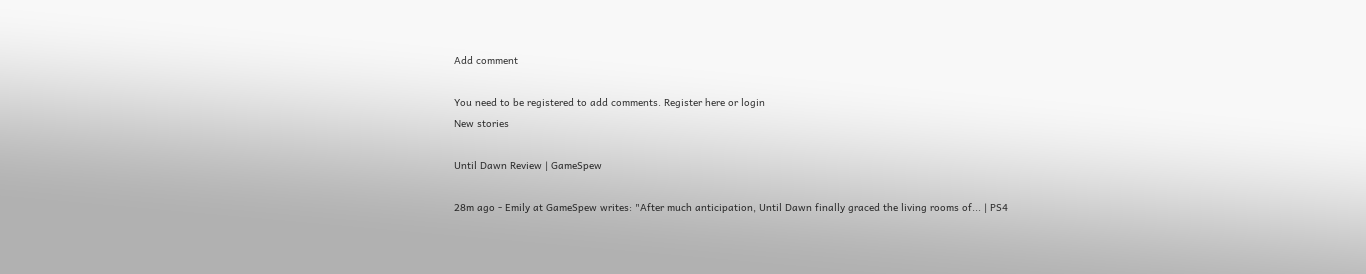Add comment

You need to be registered to add comments. Register here or login
New stories

Until Dawn Review | GameSpew

28m ago - Emily at GameSpew writes: "After much anticipation, Until Dawn finally graced the living rooms of... | PS4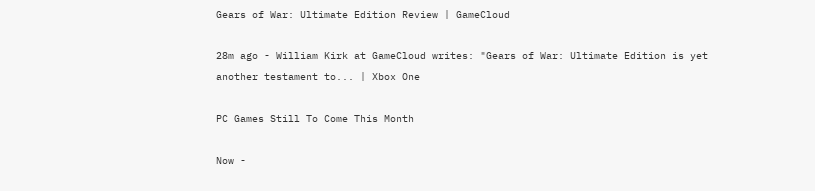Gears of War: Ultimate Edition Review | GameCloud

28m ago - William Kirk at GameCloud writes: "Gears of War: Ultimate Edition is yet another testament to... | Xbox One

PC Games Still To Come This Month

Now -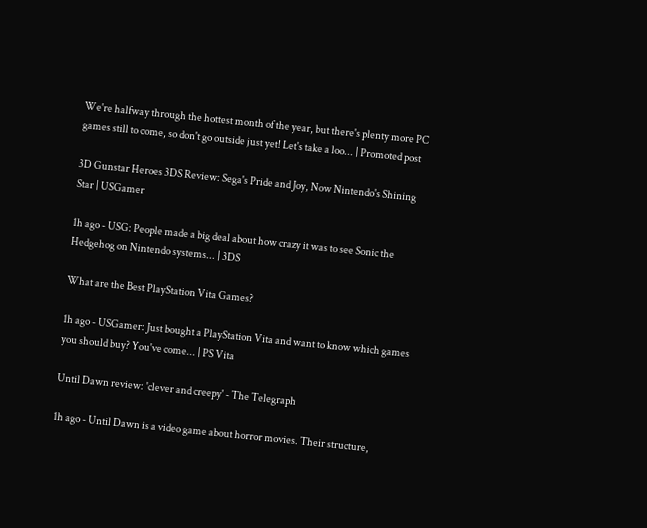We're halfway through the hottest month of the year, but there's plenty more PC games still to come, so don't go outside just yet! Let's take a loo... | Promoted post

3D Gunstar Heroes 3DS Review: Sega's Pride and Joy, Now Nintendo's Shining Star | USGamer

1h ago - USG: People made a big deal about how crazy it was to see Sonic the Hedgehog on Nintendo systems... | 3DS

What are the Best PlayStation Vita Games?

1h ago - USGamer: Just bought a PlayStation Vita and want to know which games you should buy? You've come... | PS Vita

Until Dawn review: 'clever and creepy' - The Telegraph

1h ago - Until Dawn is a video game about horror movies. Their structure,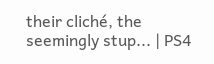their cliché, the seemingly stup... | PS4